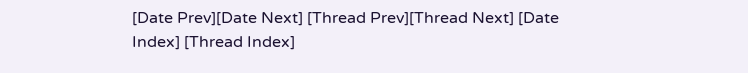[Date Prev][Date Next] [Thread Prev][Thread Next] [Date Index] [Thread Index]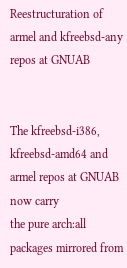Reestructuration of armel and kfreebsd-any repos at GNUAB


The kfreebsd-i386, kfreebsd-amd64 and armel repos at GNUAB now carry
the pure arch:all packages mirrored from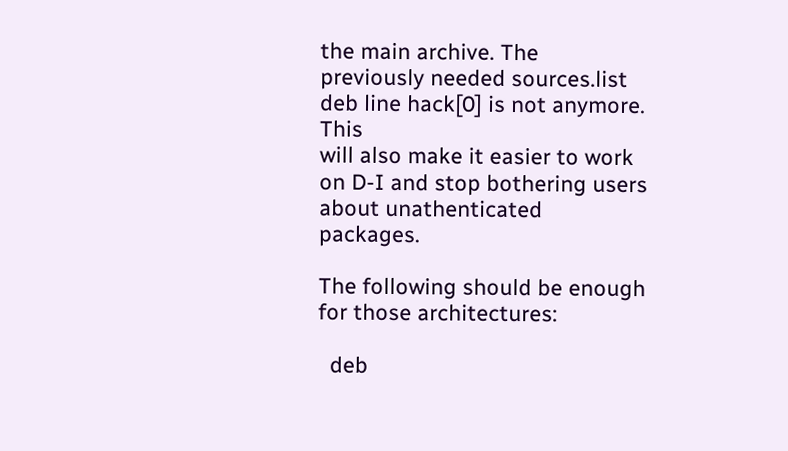the main archive. The
previously needed sources.list deb line hack[0] is not anymore. This
will also make it easier to work on D-I and stop bothering users
about unathenticated packages.

The following should be enough for those architectures:

  deb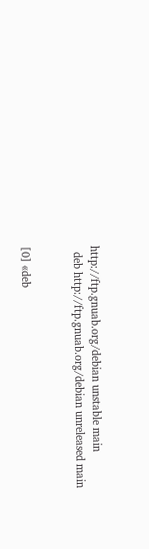http://ftp.gnuab.org/debian unstable main
  deb http://ftp.gnuab.org/debian unreleased main


[0] «deb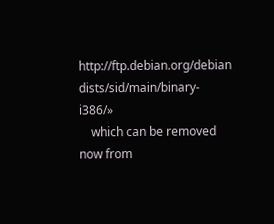http://ftp.debian.org/debian dists/sid/main/binary-i386/»
    which can be removed now from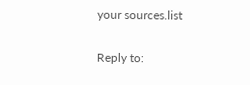your sources.list

Reply to: